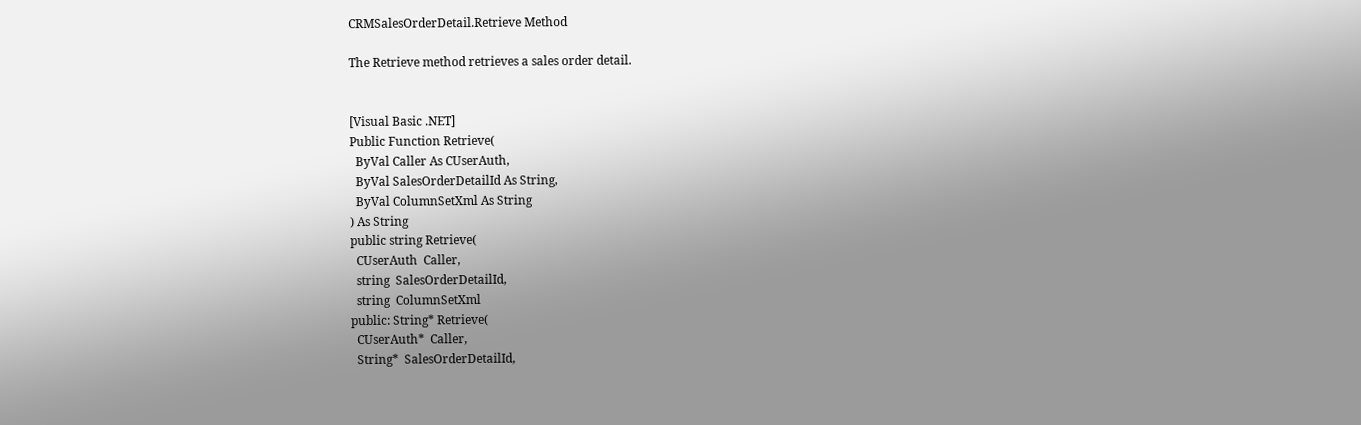CRMSalesOrderDetail.Retrieve Method

The Retrieve method retrieves a sales order detail.


[Visual Basic .NET]
Public Function Retrieve(
  ByVal Caller As CUserAuth,
  ByVal SalesOrderDetailId As String,
  ByVal ColumnSetXml As String
) As String
public string Retrieve(
  CUserAuth  Caller,
  string  SalesOrderDetailId,
  string  ColumnSetXml
public: String* Retrieve(
  CUserAuth*  Caller,
  String*  SalesOrderDetailId,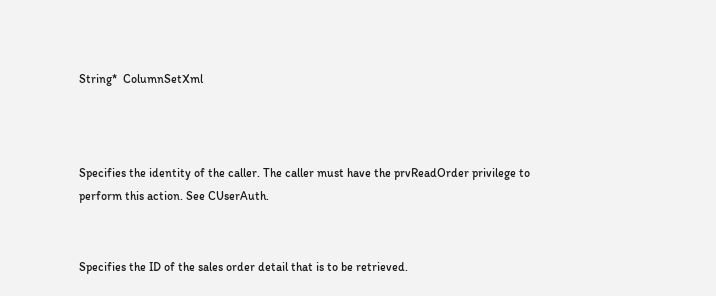String*  ColumnSetXml



Specifies the identity of the caller. The caller must have the prvReadOrder privilege to perform this action. See CUserAuth.


Specifies the ID of the sales order detail that is to be retrieved.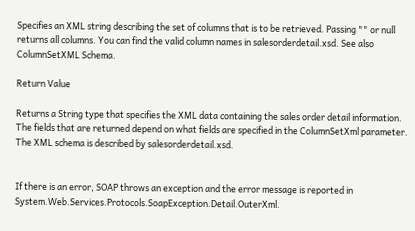Specifies an XML string describing the set of columns that is to be retrieved. Passing "" or null returns all columns. You can find the valid column names in salesorderdetail.xsd. See also ColumnSetXML Schema.

Return Value

Returns a String type that specifies the XML data containing the sales order detail information. The fields that are returned depend on what fields are specified in the ColumnSetXml parameter. The XML schema is described by salesorderdetail.xsd.


If there is an error, SOAP throws an exception and the error message is reported in System.Web.Services.Protocols.SoapException.Detail.OuterXml.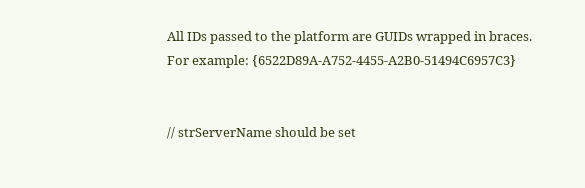All IDs passed to the platform are GUIDs wrapped in braces. For example: {6522D89A-A752-4455-A2B0-51494C6957C3}


// strServerName should be set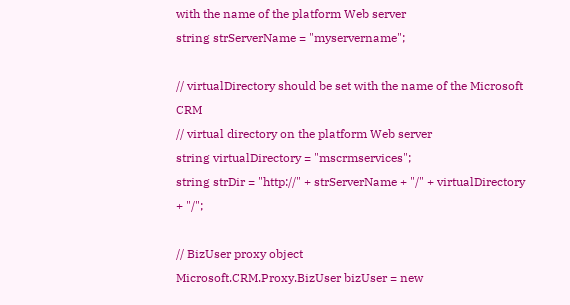with the name of the platform Web server
string strServerName = "myservername";

// virtualDirectory should be set with the name of the Microsoft CRM
// virtual directory on the platform Web server
string virtualDirectory = "mscrmservices";
string strDir = "http://" + strServerName + "/" + virtualDirectory + "/";

// BizUser proxy object
Microsoft.CRM.Proxy.BizUser bizUser = new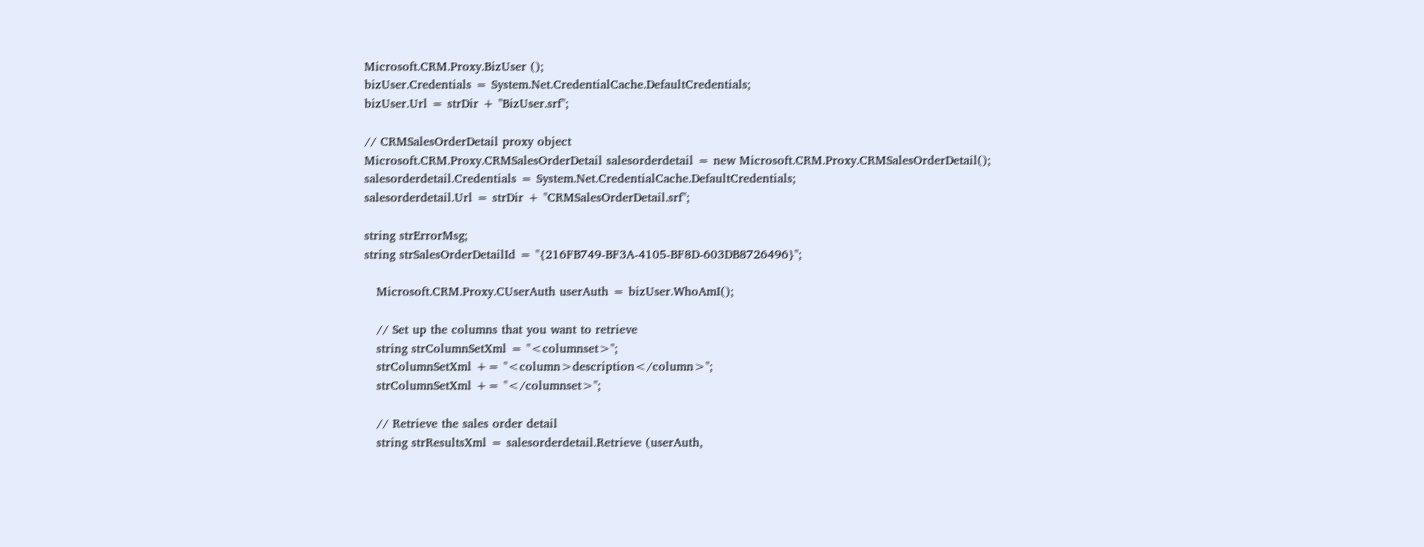Microsoft.CRM.Proxy.BizUser ();
bizUser.Credentials = System.Net.CredentialCache.DefaultCredentials;
bizUser.Url = strDir + "BizUser.srf";

// CRMSalesOrderDetail proxy object
Microsoft.CRM.Proxy.CRMSalesOrderDetail salesorderdetail = new Microsoft.CRM.Proxy.CRMSalesOrderDetail();
salesorderdetail.Credentials = System.Net.CredentialCache.DefaultCredentials;
salesorderdetail.Url = strDir + "CRMSalesOrderDetail.srf";

string strErrorMsg;
string strSalesOrderDetailId = "{216FB749-BF3A-4105-BF8D-603DB8726496}";

   Microsoft.CRM.Proxy.CUserAuth userAuth = bizUser.WhoAmI();

   // Set up the columns that you want to retrieve
   string strColumnSetXml = "<columnset>";
   strColumnSetXml += "<column>description</column>";
   strColumnSetXml += "</columnset>";

   // Retrieve the sales order detail
   string strResultsXml = salesorderdetail.Retrieve (userAuth,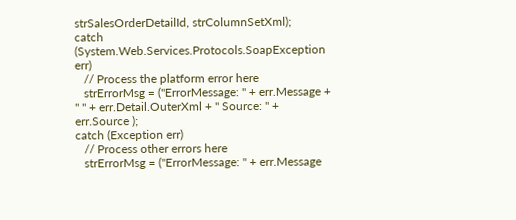strSalesOrderDetailId, strColumnSetXml);
catch (System.Web.Services.Protocols.SoapException err)
   // Process the platform error here
   strErrorMsg = ("ErrorMessage: " + err.Message + " " + err.Detail.OuterXml + " Source: " + err.Source );
catch (Exception err)
   // Process other errors here
   strErrorMsg = ("ErrorMessage: " + err.Message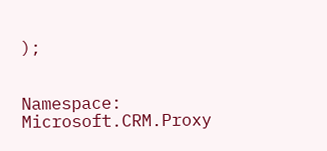);


Namespace: Microsoft.CRM.Proxy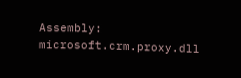Assembly: microsoft.crm.proxy.dll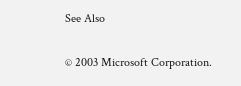See Also

© 2003 Microsoft Corporation.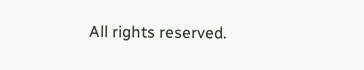All rights reserved.